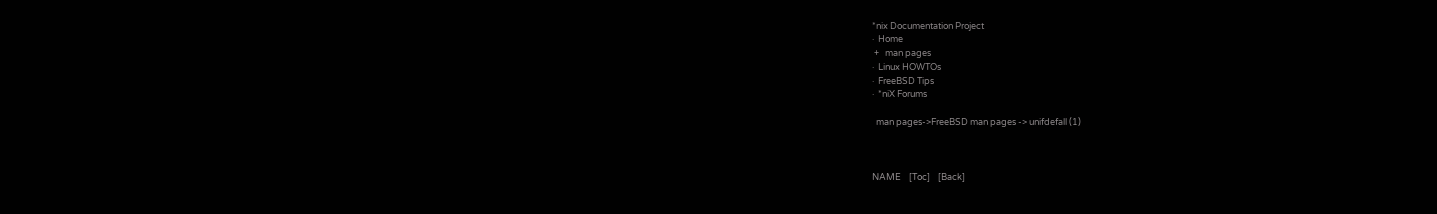*nix Documentation Project
·  Home
 +   man pages
·  Linux HOWTOs
·  FreeBSD Tips
·  *niX Forums

  man pages->FreeBSD man pages -> unifdefall (1)



NAME    [Toc]    [Back]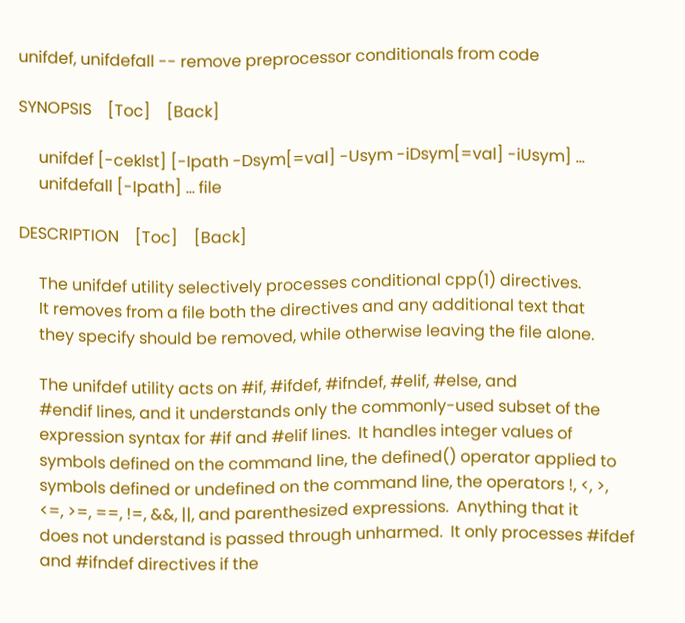unifdef, unifdefall -- remove preprocessor conditionals from code

SYNOPSIS    [Toc]    [Back]

     unifdef [-ceklst] [-Ipath -Dsym[=val] -Usym -iDsym[=val] -iUsym] ...
     unifdefall [-Ipath] ... file

DESCRIPTION    [Toc]    [Back]

     The unifdef utility selectively processes conditional cpp(1) directives.
     It removes from a file both the directives and any additional text that
     they specify should be removed, while otherwise leaving the file alone.

     The unifdef utility acts on #if, #ifdef, #ifndef, #elif, #else, and
     #endif lines, and it understands only the commonly-used subset of the
     expression syntax for #if and #elif lines.  It handles integer values of
     symbols defined on the command line, the defined() operator applied to
     symbols defined or undefined on the command line, the operators !, <, >,
     <=, >=, ==, !=, &&, ||, and parenthesized expressions.  Anything that it
     does not understand is passed through unharmed.  It only processes #ifdef
     and #ifndef directives if the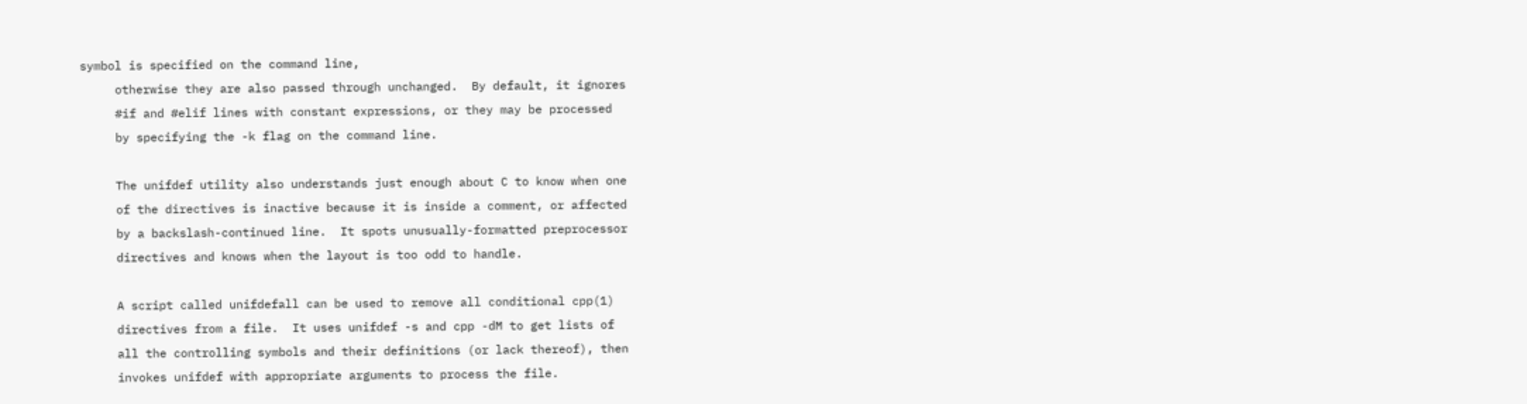symbol is specified on the command line,
     otherwise they are also passed through unchanged.  By default, it ignores
     #if and #elif lines with constant expressions, or they may be processed
     by specifying the -k flag on the command line.

     The unifdef utility also understands just enough about C to know when one
     of the directives is inactive because it is inside a comment, or affected
     by a backslash-continued line.  It spots unusually-formatted preprocessor
     directives and knows when the layout is too odd to handle.

     A script called unifdefall can be used to remove all conditional cpp(1)
     directives from a file.  It uses unifdef -s and cpp -dM to get lists of
     all the controlling symbols and their definitions (or lack thereof), then
     invokes unifdef with appropriate arguments to process the file.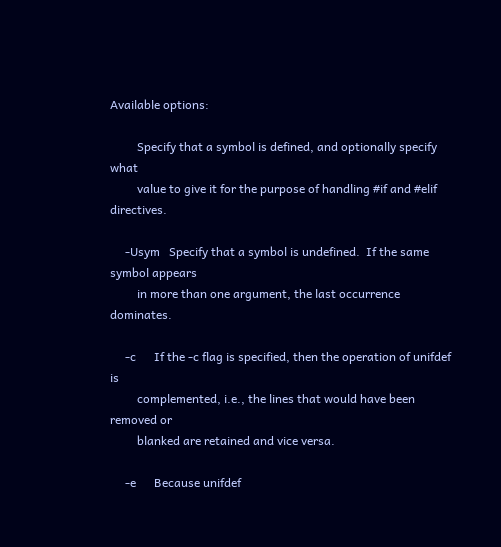Available options:

         Specify that a symbol is defined, and optionally specify what
         value to give it for the purpose of handling #if and #elif directives.

     -Usym   Specify that a symbol is undefined.  If the same symbol appears
         in more than one argument, the last occurrence dominates.

     -c      If the -c flag is specified, then the operation of unifdef is
         complemented, i.e., the lines that would have been removed or
         blanked are retained and vice versa.

     -e      Because unifdef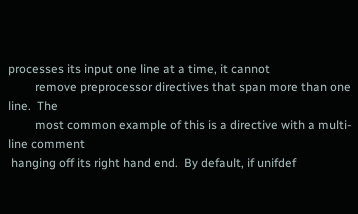processes its input one line at a time, it cannot
         remove preprocessor directives that span more than one line.  The
         most common example of this is a directive with a multi-line comment
 hanging off its right hand end.  By default, if unifdef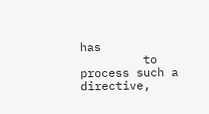has
         to process such a directive,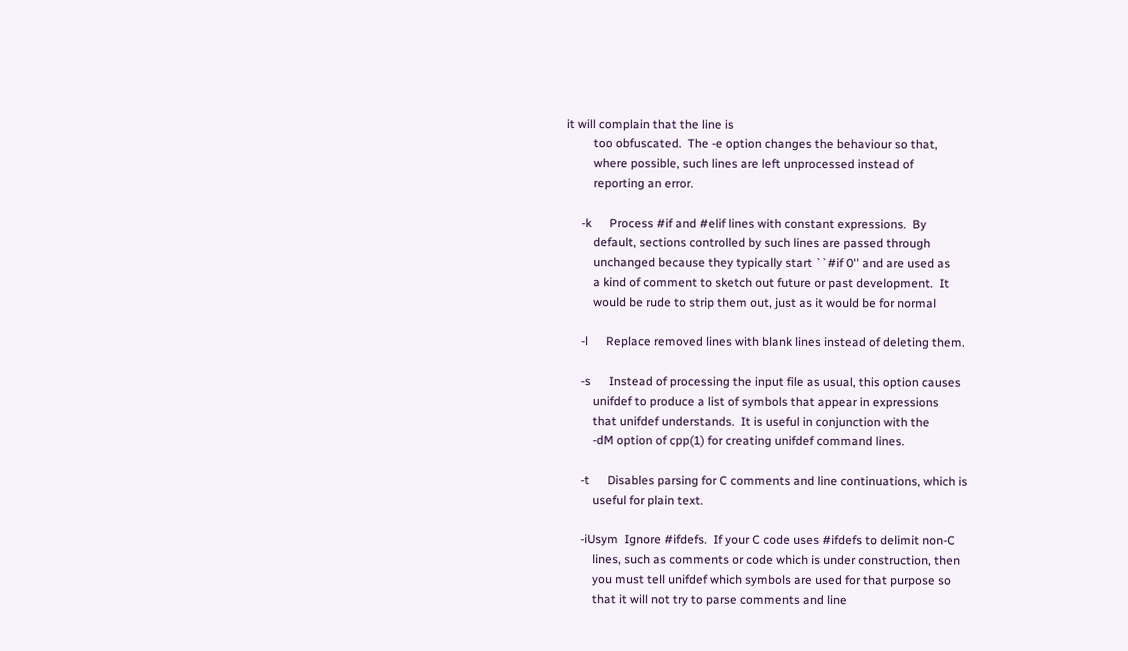it will complain that the line is
         too obfuscated.  The -e option changes the behaviour so that,
         where possible, such lines are left unprocessed instead of
         reporting an error.

     -k      Process #if and #elif lines with constant expressions.  By
         default, sections controlled by such lines are passed through
         unchanged because they typically start ``#if 0'' and are used as
         a kind of comment to sketch out future or past development.  It
         would be rude to strip them out, just as it would be for normal

     -l      Replace removed lines with blank lines instead of deleting them.

     -s      Instead of processing the input file as usual, this option causes
         unifdef to produce a list of symbols that appear in expressions
         that unifdef understands.  It is useful in conjunction with the
         -dM option of cpp(1) for creating unifdef command lines.

     -t      Disables parsing for C comments and line continuations, which is
         useful for plain text.

     -iUsym  Ignore #ifdefs.  If your C code uses #ifdefs to delimit non-C
         lines, such as comments or code which is under construction, then
         you must tell unifdef which symbols are used for that purpose so
         that it will not try to parse comments and line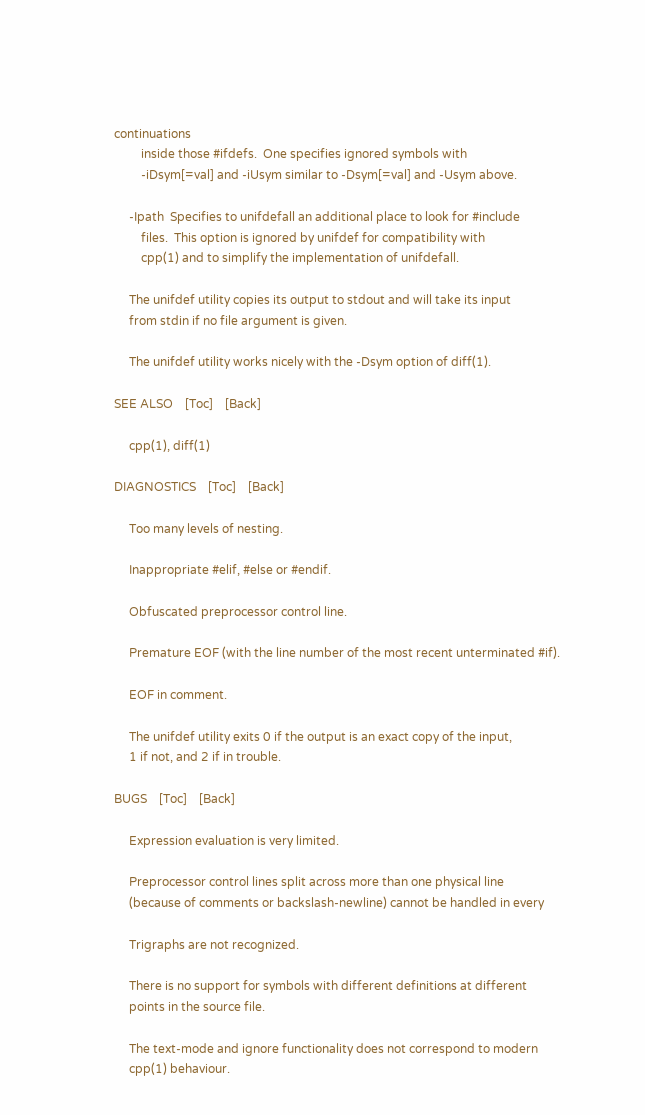continuations
         inside those #ifdefs.  One specifies ignored symbols with
         -iDsym[=val] and -iUsym similar to -Dsym[=val] and -Usym above.

     -Ipath  Specifies to unifdefall an additional place to look for #include
         files.  This option is ignored by unifdef for compatibility with
         cpp(1) and to simplify the implementation of unifdefall.

     The unifdef utility copies its output to stdout and will take its input
     from stdin if no file argument is given.

     The unifdef utility works nicely with the -Dsym option of diff(1).

SEE ALSO    [Toc]    [Back]

     cpp(1), diff(1)

DIAGNOSTICS    [Toc]    [Back]

     Too many levels of nesting.

     Inappropriate #elif, #else or #endif.

     Obfuscated preprocessor control line.

     Premature EOF (with the line number of the most recent unterminated #if).

     EOF in comment.

     The unifdef utility exits 0 if the output is an exact copy of the input,
     1 if not, and 2 if in trouble.

BUGS    [Toc]    [Back]

     Expression evaluation is very limited.

     Preprocessor control lines split across more than one physical line
     (because of comments or backslash-newline) cannot be handled in every

     Trigraphs are not recognized.

     There is no support for symbols with different definitions at different
     points in the source file.

     The text-mode and ignore functionality does not correspond to modern
     cpp(1) behaviour.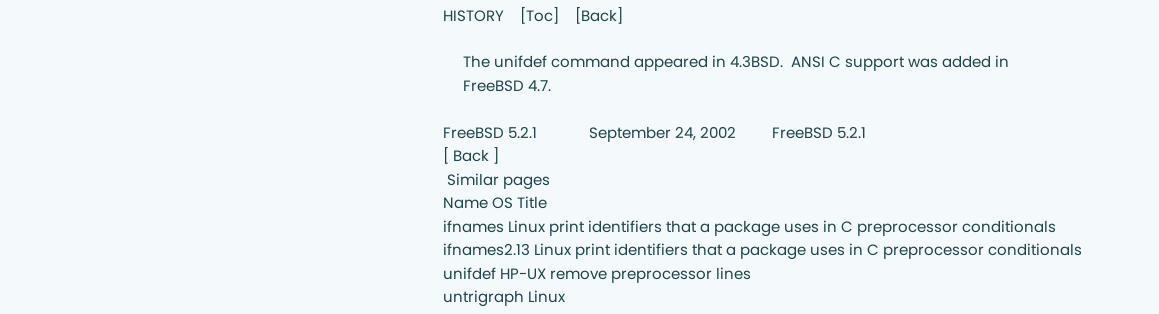HISTORY    [Toc]    [Back]

     The unifdef command appeared in 4.3BSD.  ANSI C support was added in
     FreeBSD 4.7.

FreeBSD 5.2.1             September 24, 2002         FreeBSD 5.2.1
[ Back ]
 Similar pages
Name OS Title
ifnames Linux print identifiers that a package uses in C preprocessor conditionals
ifnames2.13 Linux print identifiers that a package uses in C preprocessor conditionals
unifdef HP-UX remove preprocessor lines
untrigraph Linux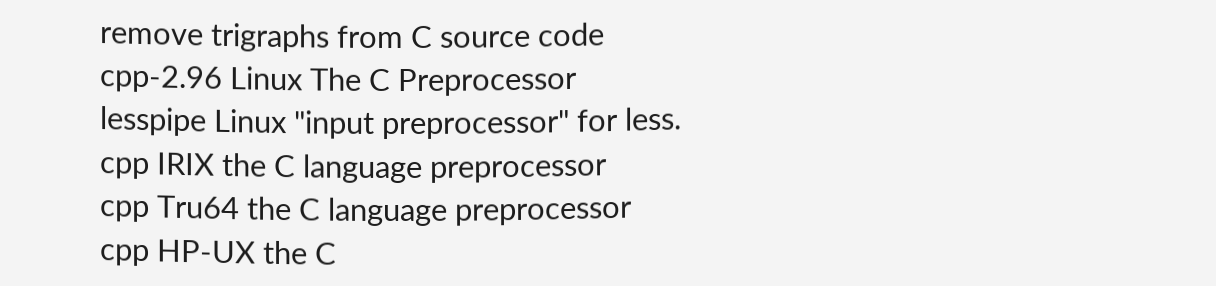remove trigraphs from C source code
cpp-2.96 Linux The C Preprocessor
lesspipe Linux "input preprocessor" for less.
cpp IRIX the C language preprocessor
cpp Tru64 the C language preprocessor
cpp HP-UX the C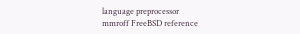language preprocessor
mmroff FreeBSD reference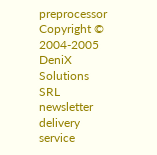preprocessor
Copyright © 2004-2005 DeniX Solutions SRL
newsletter delivery service